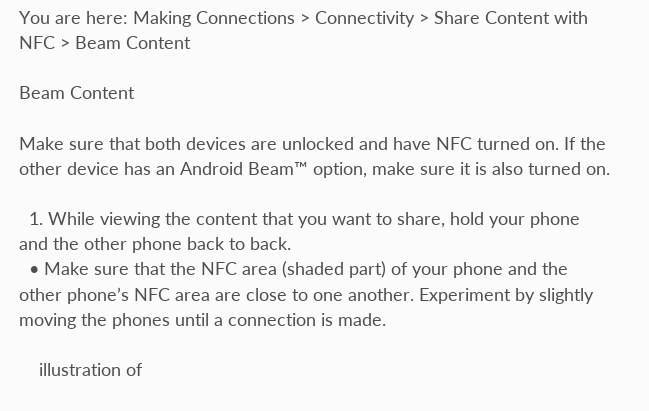You are here: Making Connections > Connectivity > Share Content with NFC > Beam Content

Beam Content

Make sure that both devices are unlocked and have NFC turned on. If the other device has an Android Beam™ option, make sure it is also turned on.

  1. While viewing the content that you want to share, hold your phone and the other phone back to back.
  • Make sure that the NFC area (shaded part) of your phone and the other phone’s NFC area are close to one another. Experiment by slightly moving the phones until a connection is made.

    illustration of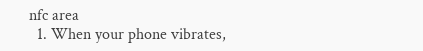nfc area
  1. When your phone vibrates,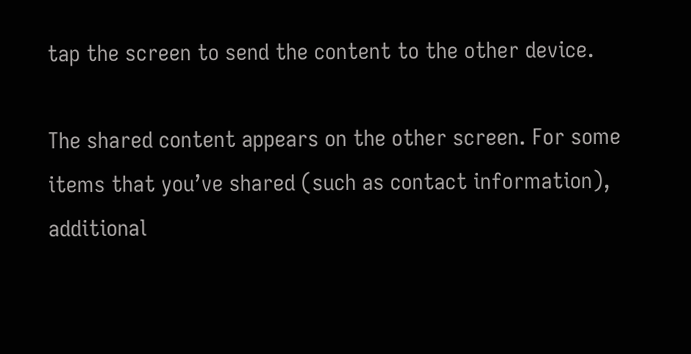tap the screen to send the content to the other device.

The shared content appears on the other screen. For some items that you’ve shared (such as contact information), additional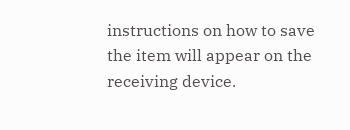instructions on how to save the item will appear on the receiving device.